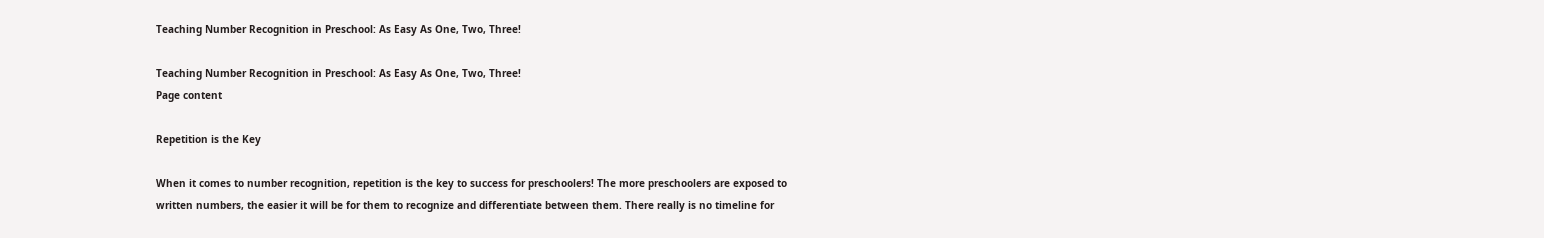Teaching Number Recognition in Preschool: As Easy As One, Two, Three!

Teaching Number Recognition in Preschool: As Easy As One, Two, Three!
Page content

Repetition is the Key

When it comes to number recognition, repetition is the key to success for preschoolers! The more preschoolers are exposed to written numbers, the easier it will be for them to recognize and differentiate between them. There really is no timeline for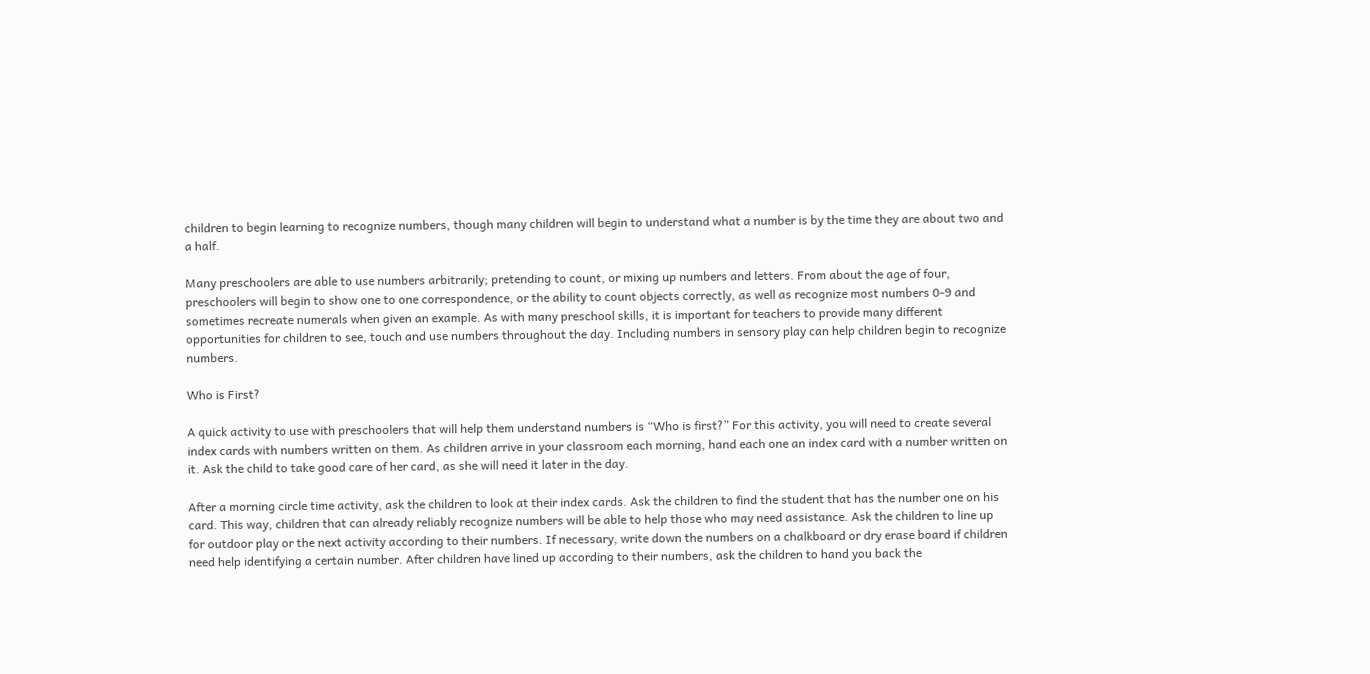children to begin learning to recognize numbers, though many children will begin to understand what a number is by the time they are about two and a half.

Many preschoolers are able to use numbers arbitrarily; pretending to count, or mixing up numbers and letters. From about the age of four, preschoolers will begin to show one to one correspondence, or the ability to count objects correctly, as well as recognize most numbers 0-9 and sometimes recreate numerals when given an example. As with many preschool skills, it is important for teachers to provide many different opportunities for children to see, touch and use numbers throughout the day. Including numbers in sensory play can help children begin to recognize numbers.

Who is First?

A quick activity to use with preschoolers that will help them understand numbers is “Who is first?” For this activity, you will need to create several index cards with numbers written on them. As children arrive in your classroom each morning, hand each one an index card with a number written on it. Ask the child to take good care of her card, as she will need it later in the day.

After a morning circle time activity, ask the children to look at their index cards. Ask the children to find the student that has the number one on his card. This way, children that can already reliably recognize numbers will be able to help those who may need assistance. Ask the children to line up for outdoor play or the next activity according to their numbers. If necessary, write down the numbers on a chalkboard or dry erase board if children need help identifying a certain number. After children have lined up according to their numbers, ask the children to hand you back the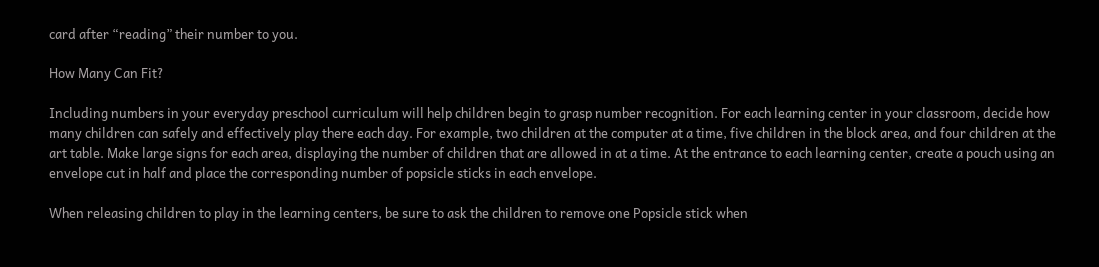card after “reading” their number to you.

How Many Can Fit?

Including numbers in your everyday preschool curriculum will help children begin to grasp number recognition. For each learning center in your classroom, decide how many children can safely and effectively play there each day. For example, two children at the computer at a time, five children in the block area, and four children at the art table. Make large signs for each area, displaying the number of children that are allowed in at a time. At the entrance to each learning center, create a pouch using an envelope cut in half and place the corresponding number of popsicle sticks in each envelope.

When releasing children to play in the learning centers, be sure to ask the children to remove one Popsicle stick when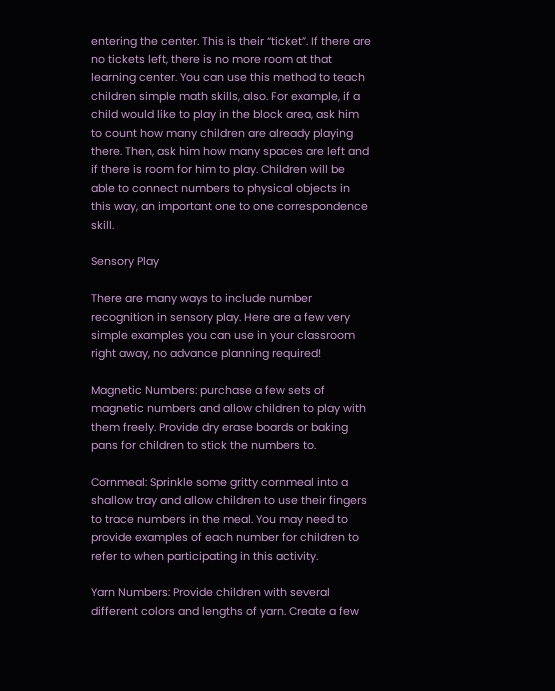entering the center. This is their “ticket”. If there are no tickets left, there is no more room at that learning center. You can use this method to teach children simple math skills, also. For example, if a child would like to play in the block area, ask him to count how many children are already playing there. Then, ask him how many spaces are left and if there is room for him to play. Children will be able to connect numbers to physical objects in this way, an important one to one correspondence skill.

Sensory Play

There are many ways to include number recognition in sensory play. Here are a few very simple examples you can use in your classroom right away, no advance planning required!

Magnetic Numbers: purchase a few sets of magnetic numbers and allow children to play with them freely. Provide dry erase boards or baking pans for children to stick the numbers to.

Cornmeal: Sprinkle some gritty cornmeal into a shallow tray and allow children to use their fingers to trace numbers in the meal. You may need to provide examples of each number for children to refer to when participating in this activity.

Yarn Numbers: Provide children with several different colors and lengths of yarn. Create a few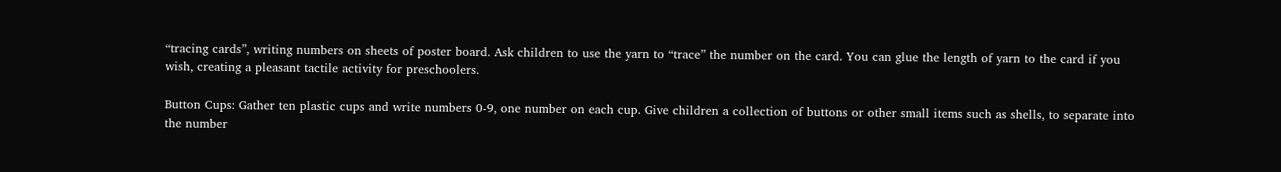“tracing cards”, writing numbers on sheets of poster board. Ask children to use the yarn to “trace” the number on the card. You can glue the length of yarn to the card if you wish, creating a pleasant tactile activity for preschoolers.

Button Cups: Gather ten plastic cups and write numbers 0-9, one number on each cup. Give children a collection of buttons or other small items such as shells, to separate into the number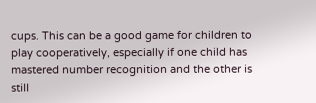cups. This can be a good game for children to play cooperatively, especially if one child has mastered number recognition and the other is still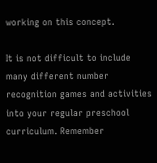working on this concept.

It is not difficult to include many different number recognition games and activities into your regular preschool curriculum. Remember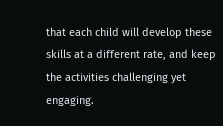that each child will develop these skills at a different rate, and keep the activities challenging yet engaging.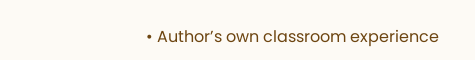• Author’s own classroom experience